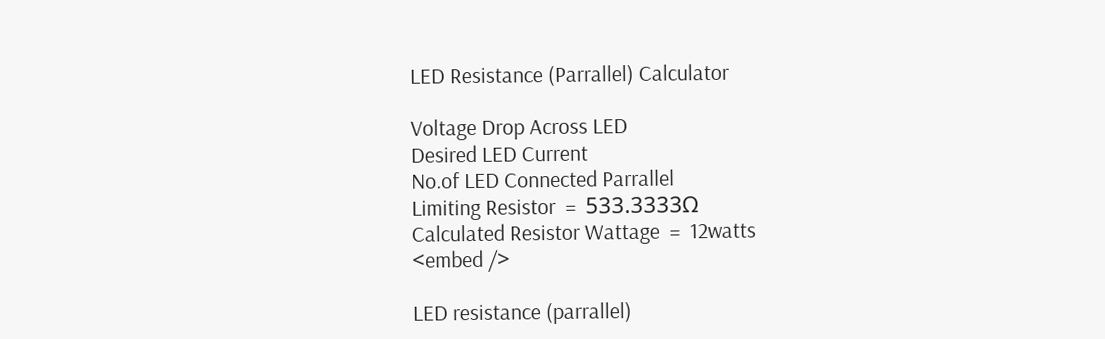LED Resistance (Parrallel) Calculator

Voltage Drop Across LED
Desired LED Current
No.of LED Connected Parrallel
Limiting Resistor  =  533.3333Ω
Calculated Resistor Wattage  =  12watts
<embed />

LED resistance (parrallel)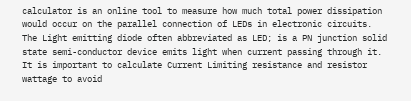calculator is an online tool to measure how much total power dissipation would occur on the parallel connection of LEDs in electronic circuits. The Light emitting diode often abbreviated as LED; is a PN junction solid state semi-conductor device emits light when current passing through it. It is important to calculate Current Limiting resistance and resistor wattage to avoid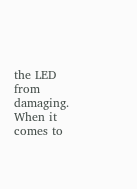the LED from damaging. When it comes to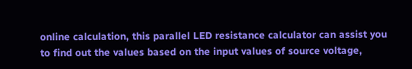online calculation, this parallel LED resistance calculator can assist you to find out the values based on the input values of source voltage,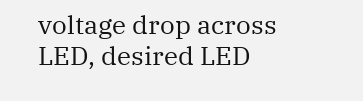voltage drop across LED, desired LED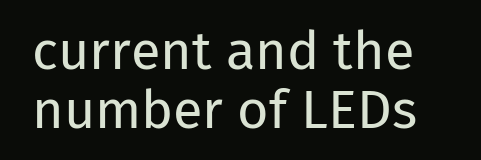current and the number of LEDs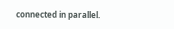connected in parallel.